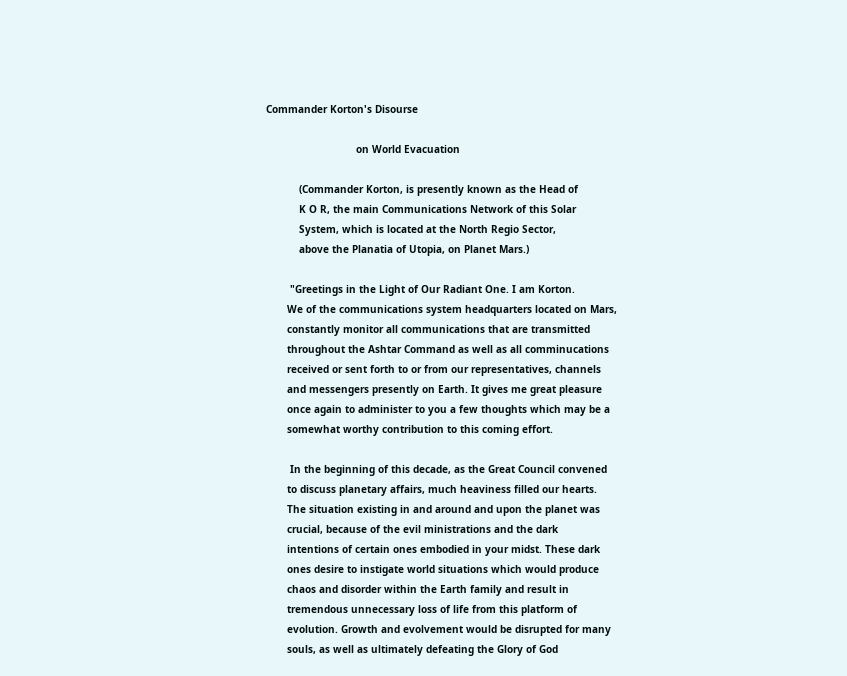Commander Korton's Disourse

                              on World Evacuation

           (Commander Korton, is presently known as the Head of
           K O R, the main Communications Network of this Solar
           System, which is located at the North Regio Sector,
           above the Planatia of Utopia, on Planet Mars.)

        "Greetings in the Light of Our Radiant One. I am Korton.
       We of the communications system headquarters located on Mars,
       constantly monitor all communications that are transmitted
       throughout the Ashtar Command as well as all comminucations
       received or sent forth to or from our representatives, channels
       and messengers presently on Earth. It gives me great pleasure
       once again to administer to you a few thoughts which may be a
       somewhat worthy contribution to this coming effort.

        In the beginning of this decade, as the Great Council convened
       to discuss planetary affairs, much heaviness filled our hearts.
       The situation existing in and around and upon the planet was
       crucial, because of the evil ministrations and the dark
       intentions of certain ones embodied in your midst. These dark
       ones desire to instigate world situations which would produce
       chaos and disorder within the Earth family and result in
       tremendous unnecessary loss of life from this platform of
       evolution. Growth and evolvement would be disrupted for many
       souls, as well as ultimately defeating the Glory of God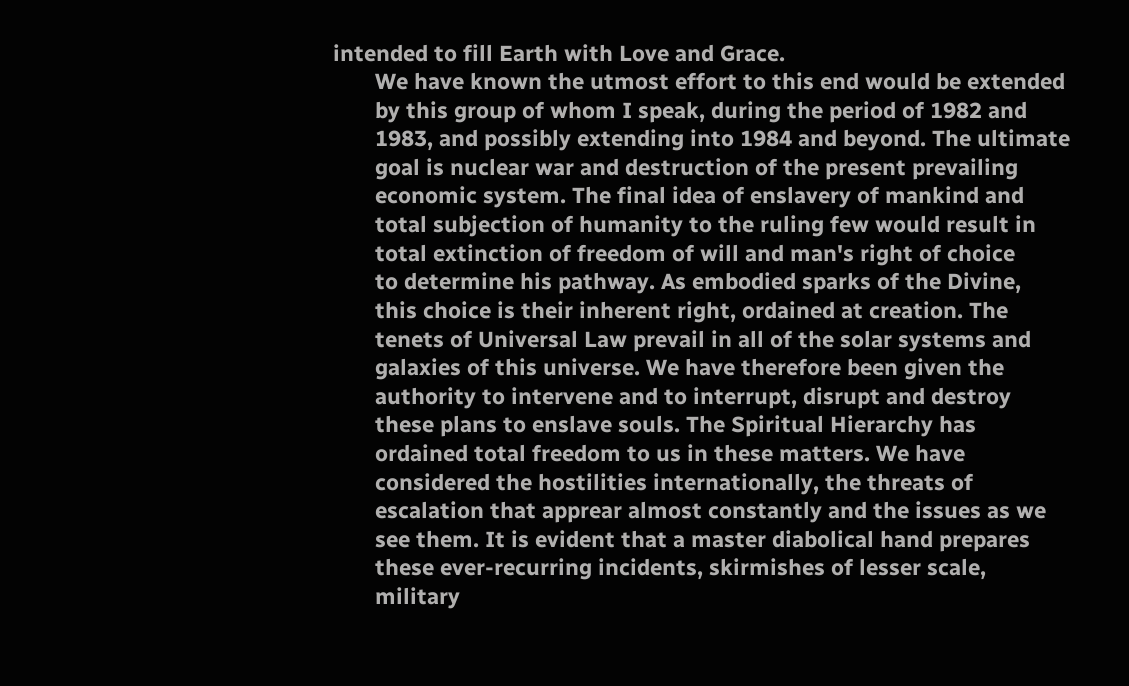intended to fill Earth with Love and Grace.
       We have known the utmost effort to this end would be extended
       by this group of whom I speak, during the period of 1982 and
       1983, and possibly extending into 1984 and beyond. The ultimate
       goal is nuclear war and destruction of the present prevailing
       economic system. The final idea of enslavery of mankind and
       total subjection of humanity to the ruling few would result in
       total extinction of freedom of will and man's right of choice
       to determine his pathway. As embodied sparks of the Divine,
       this choice is their inherent right, ordained at creation. The
       tenets of Universal Law prevail in all of the solar systems and
       galaxies of this universe. We have therefore been given the
       authority to intervene and to interrupt, disrupt and destroy
       these plans to enslave souls. The Spiritual Hierarchy has
       ordained total freedom to us in these matters. We have
       considered the hostilities internationally, the threats of
       escalation that apprear almost constantly and the issues as we
       see them. It is evident that a master diabolical hand prepares
       these ever-recurring incidents, skirmishes of lesser scale,
       military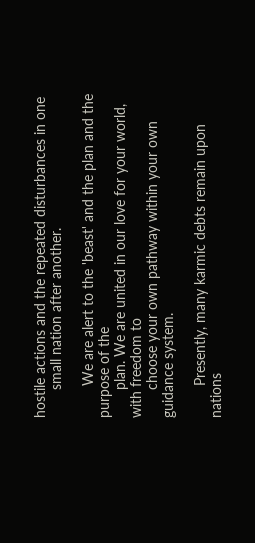hostile actions and the repeated disturbances in one
       small nation after another.

        We are alert to the 'beast' and the plan and the purpose of the
       plan. We are united in our love for your world, with freedom to
       choose your own pathway within your own guidance system.

        Presently, many karmic debts remain upon nations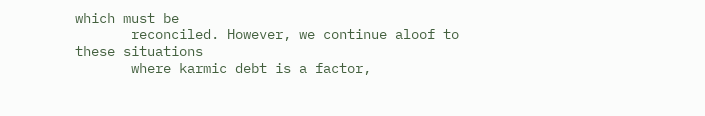which must be
       reconciled. However, we continue aloof to these situations
       where karmic debt is a factor,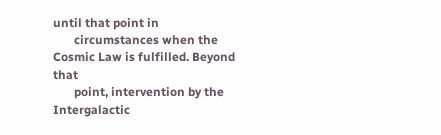until that point in
       circumstances when the Cosmic Law is fulfilled. Beyond that
       point, intervention by the Intergalactic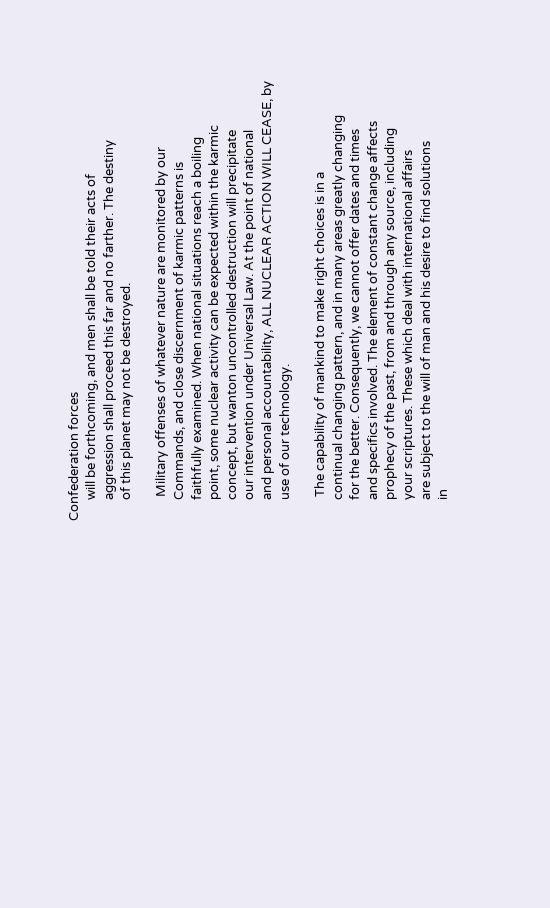Confederation forces
       will be forthcoming, and men shall be told their acts of
       aggression shall proceed this far and no farther. The destiny
       of this planet may not be destroyed.

        Military offenses of whatever nature are monitored by our
       Commands, and close discernment of karmic patterns is
       faithfully examined. When national situations reach a boiling
       point, some nuclear activity can be expected within the karmic
       concept, but wanton uncontrolled destruction will precipitate
       our intervention under Universal Law. At the point of national
       and personal accountability, ALL NUCLEAR ACTION WILL CEASE, by
       use of our technology.

        The capability of mankind to make right choices is in a
       continual changing pattern, and in many areas greatly changing
       for the better. Consequently, we cannot offer dates and times
       and specifics involved. The element of constant change affects
       prophecy of the past, from and through any source, including
       your scriptures. These which deal with international affairs
       are subject to the will of man and his desire to find solutions
       in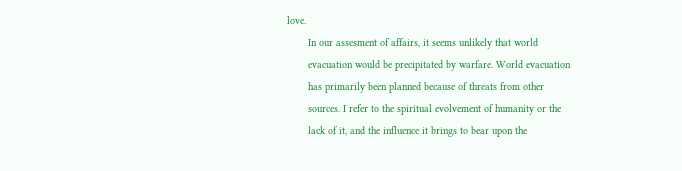love.
       In our assesment of affairs, it seems unlikely that world
       evacuation would be precipitated by warfare. World evacuation
       has primarily been planned because of threats from other
       sources. I refer to the spiritual evolvement of humanity or the
       lack of it, and the influence it brings to bear upon the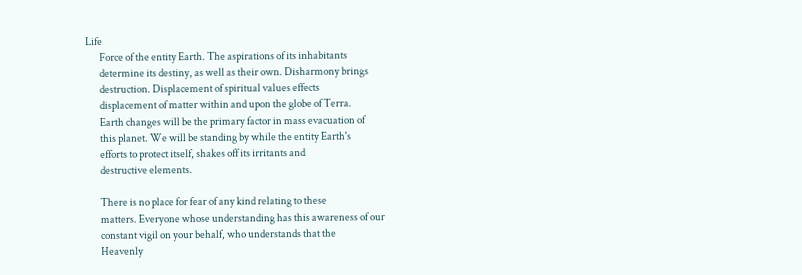Life
       Force of the entity Earth. The aspirations of its inhabitants
       determine its destiny, as well as their own. Disharmony brings
       destruction. Displacement of spiritual values effects
       displacement of matter within and upon the globe of Terra.
       Earth changes will be the primary factor in mass evacuation of
       this planet. We will be standing by while the entity Earth's
       efforts to protect itself, shakes off its irritants and
       destructive elements.

       There is no place for fear of any kind relating to these
       matters. Everyone whose understanding has this awareness of our
       constant vigil on your behalf, who understands that the
       Heavenly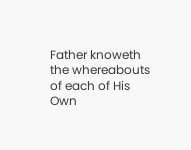Father knoweth the whereabouts of each of His Own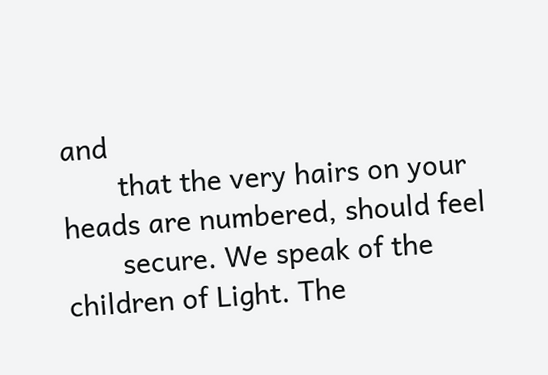and
       that the very hairs on your heads are numbered, should feel
       secure. We speak of the children of Light. The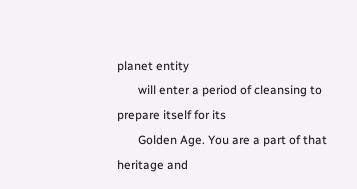planet entity
       will enter a period of cleansing to prepare itself for its
       Golden Age. You are a part of that heritage and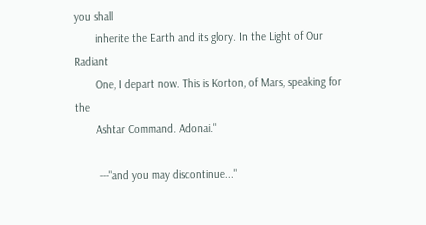you shall
       inherite the Earth and its glory. In the Light of Our Radiant
       One, I depart now. This is Korton, of Mars, speaking for the
       Ashtar Command. Adonai."

        ---"and you may discontinue..."